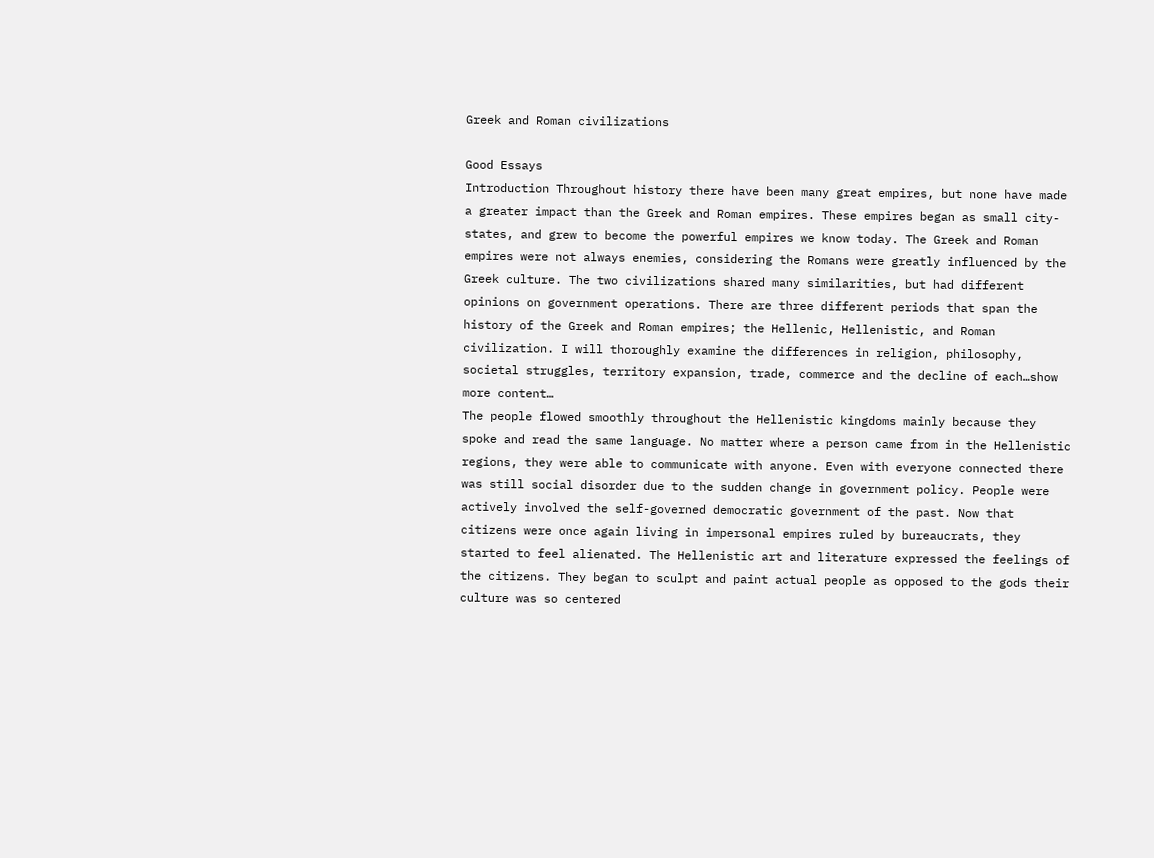Greek and Roman civilizations

Good Essays
Introduction Throughout history there have been many great empires, but none have made a greater impact than the Greek and Roman empires. These empires began as small city-states, and grew to become the powerful empires we know today. The Greek and Roman empires were not always enemies, considering the Romans were greatly influenced by the Greek culture. The two civilizations shared many similarities, but had different opinions on government operations. There are three different periods that span the history of the Greek and Roman empires; the Hellenic, Hellenistic, and Roman civilization. I will thoroughly examine the differences in religion, philosophy, societal struggles, territory expansion, trade, commerce and the decline of each…show more content…
The people flowed smoothly throughout the Hellenistic kingdoms mainly because they spoke and read the same language. No matter where a person came from in the Hellenistic regions, they were able to communicate with anyone. Even with everyone connected there was still social disorder due to the sudden change in government policy. People were actively involved the self-governed democratic government of the past. Now that citizens were once again living in impersonal empires ruled by bureaucrats, they started to feel alienated. The Hellenistic art and literature expressed the feelings of the citizens. They began to sculpt and paint actual people as opposed to the gods their culture was so centered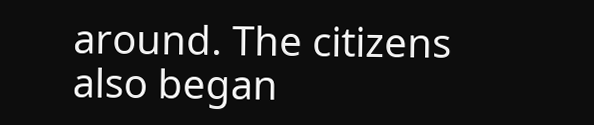around. The citizens also began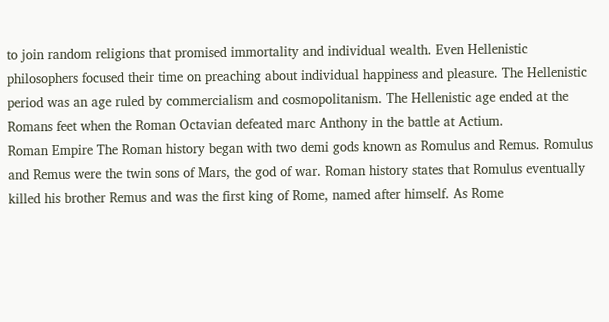to join random religions that promised immortality and individual wealth. Even Hellenistic philosophers focused their time on preaching about individual happiness and pleasure. The Hellenistic period was an age ruled by commercialism and cosmopolitanism. The Hellenistic age ended at the Romans feet when the Roman Octavian defeated marc Anthony in the battle at Actium.
Roman Empire The Roman history began with two demi gods known as Romulus and Remus. Romulus and Remus were the twin sons of Mars, the god of war. Roman history states that Romulus eventually killed his brother Remus and was the first king of Rome, named after himself. As Rome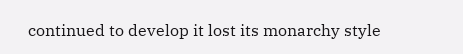continued to develop it lost its monarchy style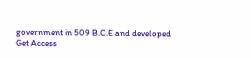government in 509 B.C.E and developed
Get Access